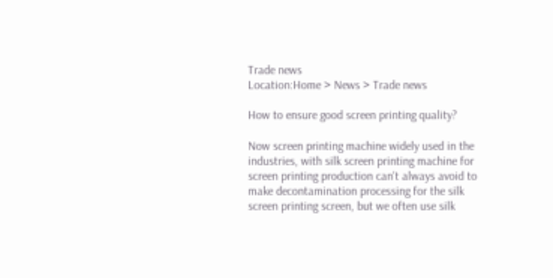Trade news
Location:Home > News > Trade news

How to ensure good screen printing quality?

Now screen printing machine widely used in the industries, with silk screen printing machine for screen printing production can't always avoid to make decontamination processing for the silk screen printing screen, but we often use silk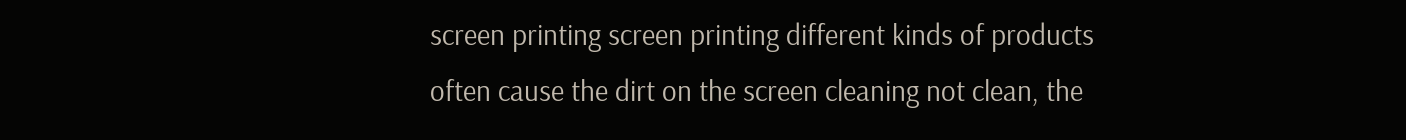screen printing screen printing different kinds of products often cause the dirt on the screen cleaning not clean, the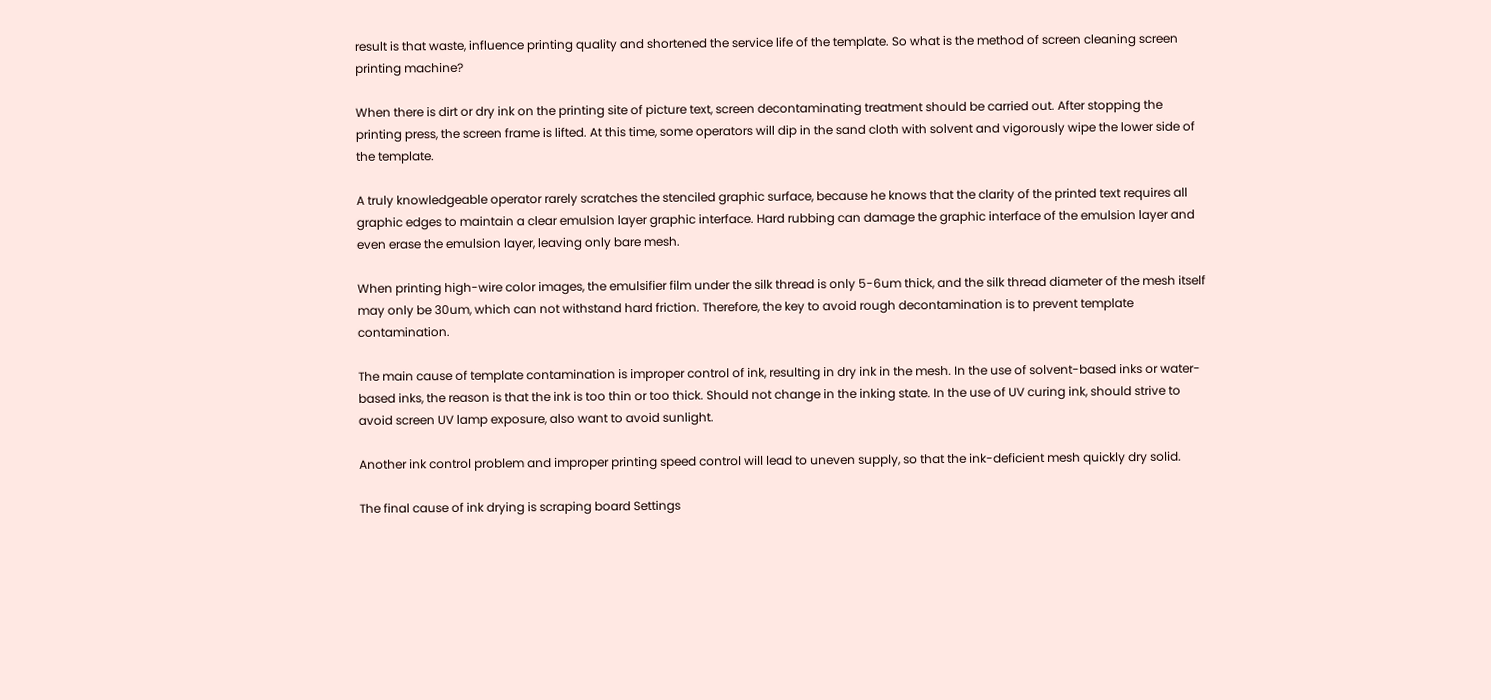result is that waste, influence printing quality and shortened the service life of the template. So what is the method of screen cleaning screen printing machine?

When there is dirt or dry ink on the printing site of picture text, screen decontaminating treatment should be carried out. After stopping the printing press, the screen frame is lifted. At this time, some operators will dip in the sand cloth with solvent and vigorously wipe the lower side of the template.

A truly knowledgeable operator rarely scratches the stenciled graphic surface, because he knows that the clarity of the printed text requires all graphic edges to maintain a clear emulsion layer graphic interface. Hard rubbing can damage the graphic interface of the emulsion layer and even erase the emulsion layer, leaving only bare mesh.

When printing high-wire color images, the emulsifier film under the silk thread is only 5-6um thick, and the silk thread diameter of the mesh itself may only be 30um, which can not withstand hard friction. Therefore, the key to avoid rough decontamination is to prevent template contamination.

The main cause of template contamination is improper control of ink, resulting in dry ink in the mesh. In the use of solvent-based inks or water-based inks, the reason is that the ink is too thin or too thick. Should not change in the inking state. In the use of UV curing ink, should strive to avoid screen UV lamp exposure, also want to avoid sunlight.

Another ink control problem and improper printing speed control will lead to uneven supply, so that the ink-deficient mesh quickly dry solid.

The final cause of ink drying is scraping board Settings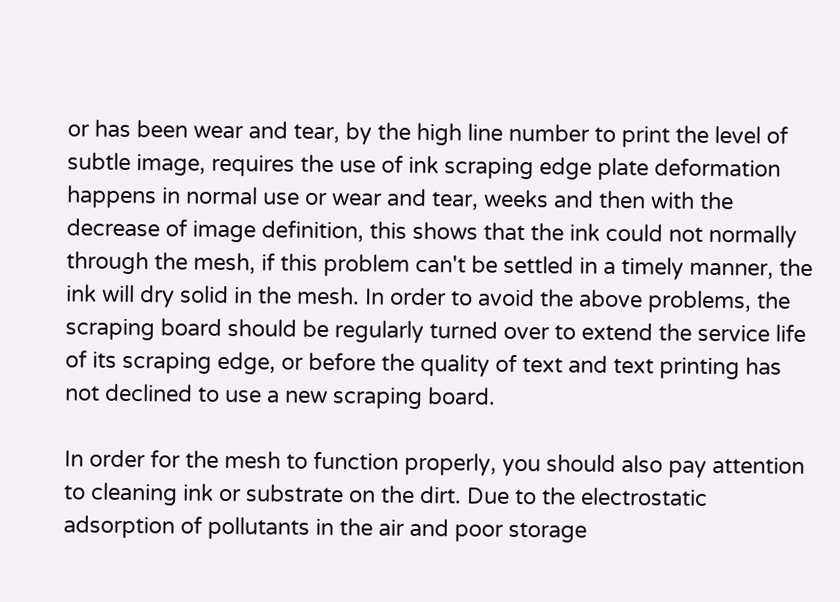or has been wear and tear, by the high line number to print the level of subtle image, requires the use of ink scraping edge plate deformation happens in normal use or wear and tear, weeks and then with the decrease of image definition, this shows that the ink could not normally through the mesh, if this problem can't be settled in a timely manner, the ink will dry solid in the mesh. In order to avoid the above problems, the scraping board should be regularly turned over to extend the service life of its scraping edge, or before the quality of text and text printing has not declined to use a new scraping board.

In order for the mesh to function properly, you should also pay attention to cleaning ink or substrate on the dirt. Due to the electrostatic adsorption of pollutants in the air and poor storage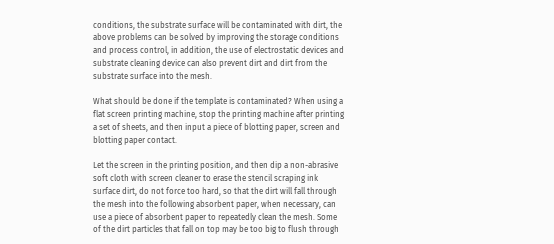conditions, the substrate surface will be contaminated with dirt, the above problems can be solved by improving the storage conditions and process control, in addition, the use of electrostatic devices and substrate cleaning device can also prevent dirt and dirt from the substrate surface into the mesh.

What should be done if the template is contaminated? When using a flat screen printing machine, stop the printing machine after printing a set of sheets, and then input a piece of blotting paper, screen and blotting paper contact.

Let the screen in the printing position, and then dip a non-abrasive soft cloth with screen cleaner to erase the stencil scraping ink surface dirt, do not force too hard, so that the dirt will fall through the mesh into the following absorbent paper, when necessary, can use a piece of absorbent paper to repeatedly clean the mesh. Some of the dirt particles that fall on top may be too big to flush through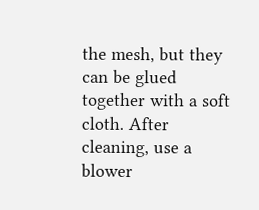the mesh, but they can be glued together with a soft cloth. After cleaning, use a blower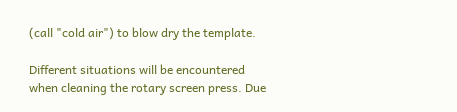(call "cold air") to blow dry the template.

Different situations will be encountered when cleaning the rotary screen press. Due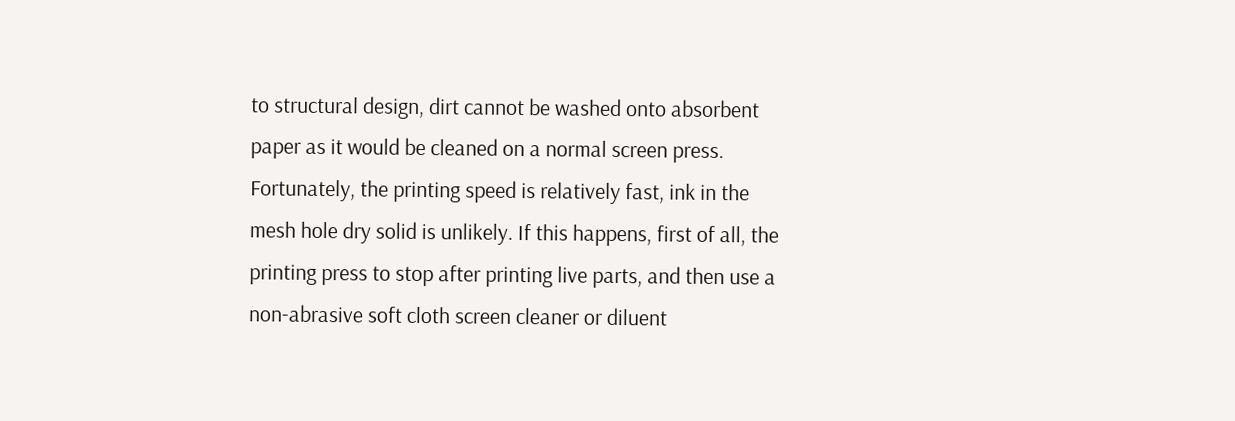to structural design, dirt cannot be washed onto absorbent paper as it would be cleaned on a normal screen press. Fortunately, the printing speed is relatively fast, ink in the mesh hole dry solid is unlikely. If this happens, first of all, the printing press to stop after printing live parts, and then use a non-abrasive soft cloth screen cleaner or diluent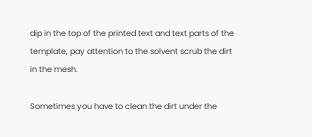dip in the top of the printed text and text parts of the template, pay attention to the solvent scrub the dirt in the mesh.

Sometimes you have to clean the dirt under the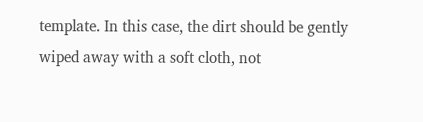template. In this case, the dirt should be gently wiped away with a soft cloth, not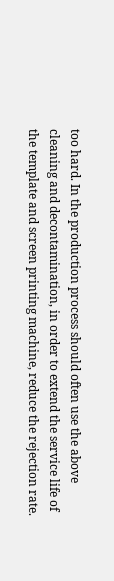too hard. In the production process should often use the above cleaning and decontamination, in order to extend the service life of the template and screen printing machine, reduce the rejection rate.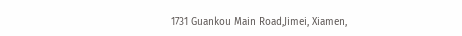1731 Guankou Main Road,Jimei, Xiamen,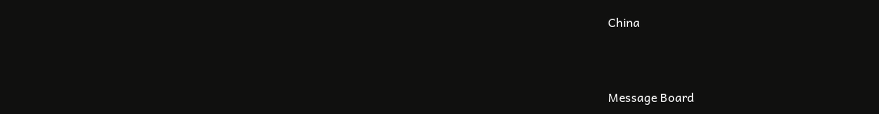China



Message Board